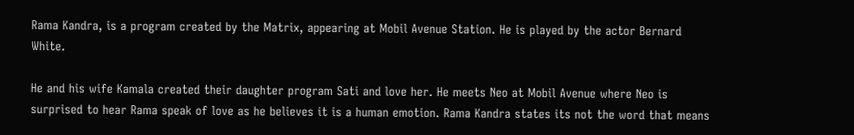Rama Kandra, is a program created by the Matrix, appearing at Mobil Avenue Station. He is played by the actor Bernard White.

He and his wife Kamala created their daughter program Sati and love her. He meets Neo at Mobil Avenue where Neo is surprised to hear Rama speak of love as he believes it is a human emotion. Rama Kandra states its not the word that means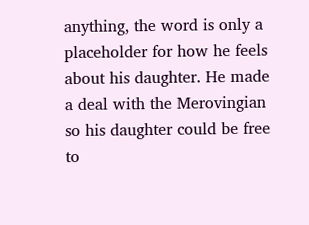anything, the word is only a placeholder for how he feels about his daughter. He made a deal with the Merovingian so his daughter could be free to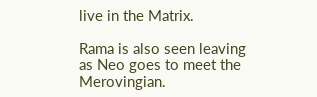live in the Matrix.

Rama is also seen leaving as Neo goes to meet the Merovingian.